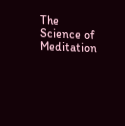The Science of Meditation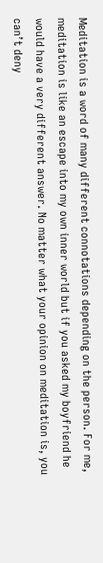Meditation is a word of many different connotations depending on the person. For me, meditation is like an escape into my own inner world but if you asked my boyfriend he would have a very different answer. No matter what your opinion on meditation is, you can’t deny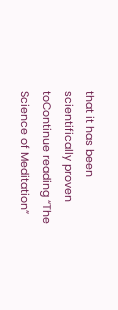that it has been scientifically proven toContinue reading “The Science of Meditation”